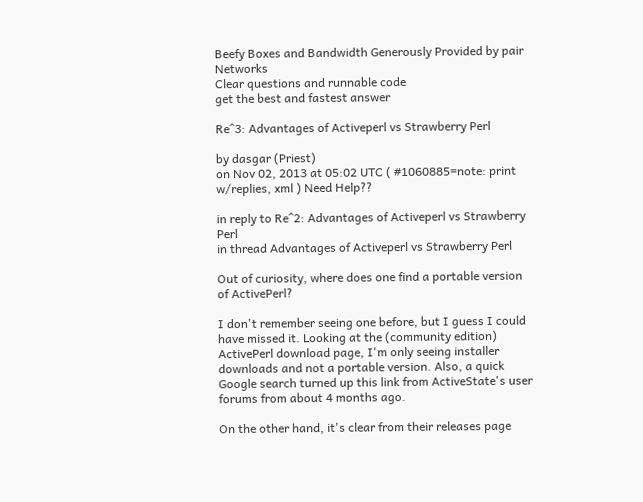Beefy Boxes and Bandwidth Generously Provided by pair Networks
Clear questions and runnable code
get the best and fastest answer

Re^3: Advantages of Activeperl vs Strawberry Perl

by dasgar (Priest)
on Nov 02, 2013 at 05:02 UTC ( #1060885=note: print w/replies, xml ) Need Help??

in reply to Re^2: Advantages of Activeperl vs Strawberry Perl
in thread Advantages of Activeperl vs Strawberry Perl

Out of curiosity, where does one find a portable version of ActivePerl?

I don't remember seeing one before, but I guess I could have missed it. Looking at the (community edition) ActivePerl download page, I'm only seeing installer downloads and not a portable version. Also, a quick Google search turned up this link from ActiveState's user forums from about 4 months ago.

On the other hand, it's clear from their releases page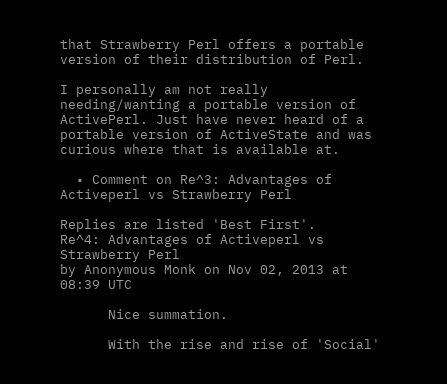that Strawberry Perl offers a portable version of their distribution of Perl.

I personally am not really needing/wanting a portable version of ActivePerl. Just have never heard of a portable version of ActiveState and was curious where that is available at.

  • Comment on Re^3: Advantages of Activeperl vs Strawberry Perl

Replies are listed 'Best First'.
Re^4: Advantages of Activeperl vs Strawberry Perl
by Anonymous Monk on Nov 02, 2013 at 08:39 UTC

      Nice summation.

      With the rise and rise of 'Social'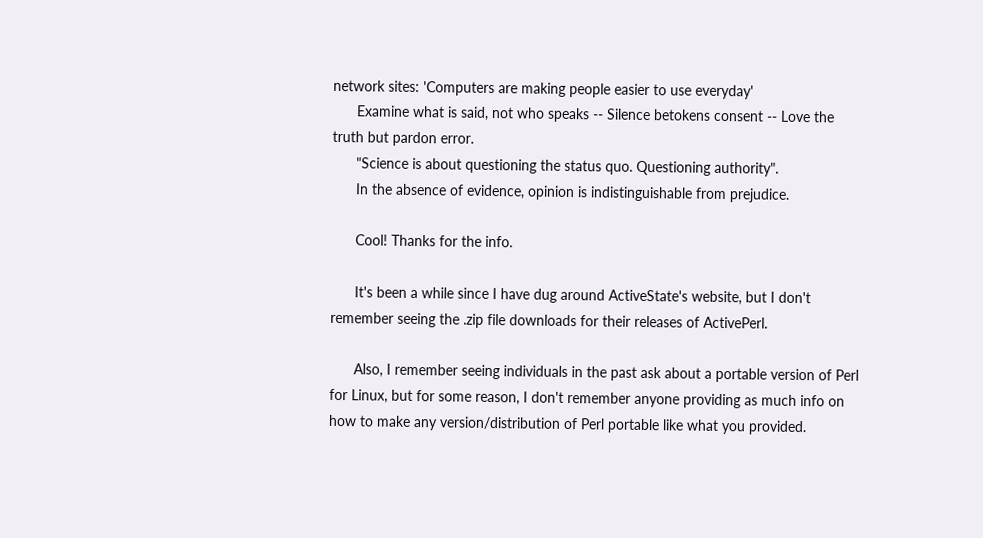network sites: 'Computers are making people easier to use everyday'
      Examine what is said, not who speaks -- Silence betokens consent -- Love the truth but pardon error.
      "Science is about questioning the status quo. Questioning authority".
      In the absence of evidence, opinion is indistinguishable from prejudice.

      Cool! Thanks for the info.

      It's been a while since I have dug around ActiveState's website, but I don't remember seeing the .zip file downloads for their releases of ActivePerl.

      Also, I remember seeing individuals in the past ask about a portable version of Perl for Linux, but for some reason, I don't remember anyone providing as much info on how to make any version/distribution of Perl portable like what you provided.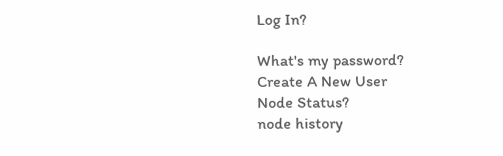Log In?

What's my password?
Create A New User
Node Status?
node history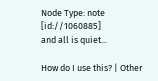Node Type: note [id://1060885]
and all is quiet...

How do I use this? | Other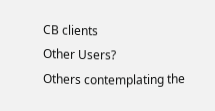CB clients
Other Users?
Others contemplating the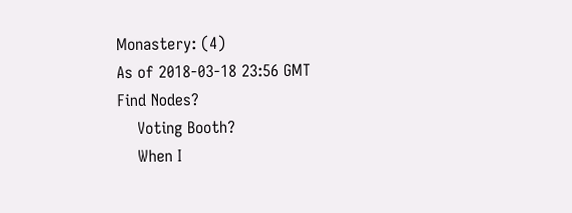Monastery: (4)
As of 2018-03-18 23:56 GMT
Find Nodes?
    Voting Booth?
    When I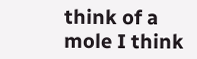think of a mole I think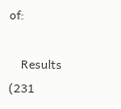of:

    Results (231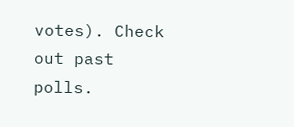votes). Check out past polls.